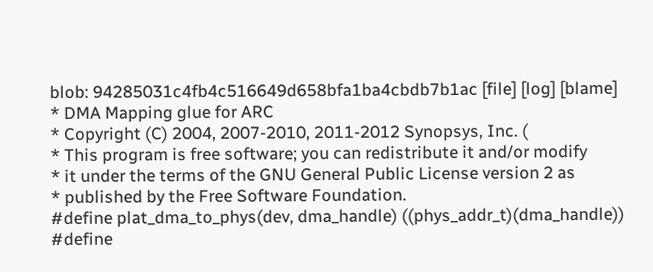blob: 94285031c4fb4c516649d658bfa1ba4cbdb7b1ac [file] [log] [blame]
* DMA Mapping glue for ARC
* Copyright (C) 2004, 2007-2010, 2011-2012 Synopsys, Inc. (
* This program is free software; you can redistribute it and/or modify
* it under the terms of the GNU General Public License version 2 as
* published by the Free Software Foundation.
#define plat_dma_to_phys(dev, dma_handle) ((phys_addr_t)(dma_handle))
#define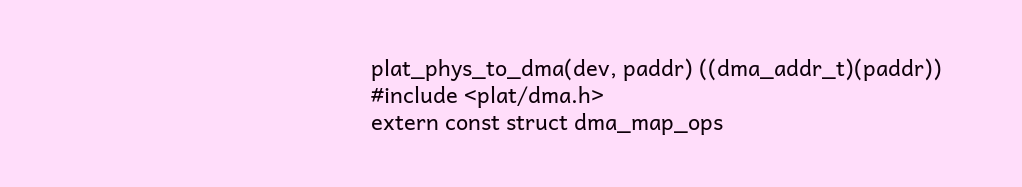plat_phys_to_dma(dev, paddr) ((dma_addr_t)(paddr))
#include <plat/dma.h>
extern const struct dma_map_ops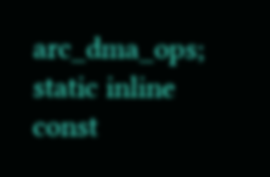arc_dma_ops;
static inline const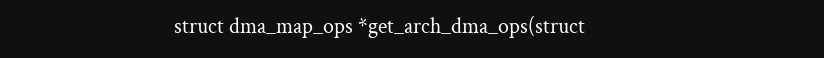struct dma_map_ops *get_arch_dma_ops(struct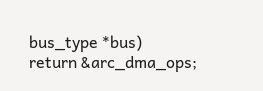bus_type *bus)
return &arc_dma_ops;